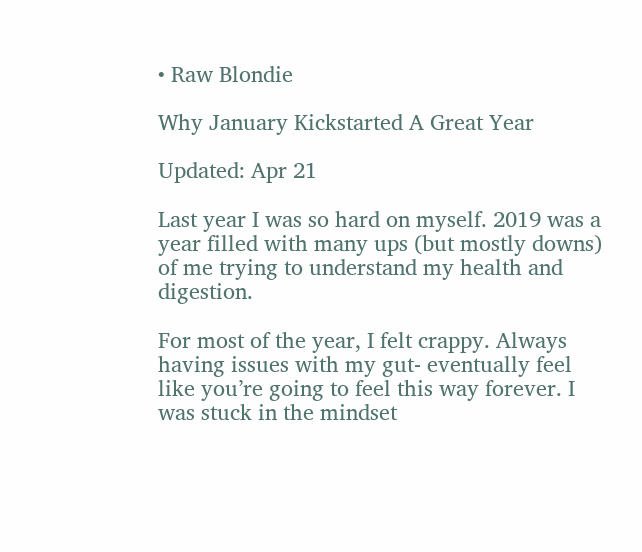• Raw Blondie

Why January Kickstarted A Great Year

Updated: Apr 21

Last year I was so hard on myself. 2019 was a year filled with many ups (but mostly downs) of me trying to understand my health and digestion.

For most of the year, I felt crappy. Always having issues with my gut- eventually feel like you’re going to feel this way forever. I was stuck in the mindset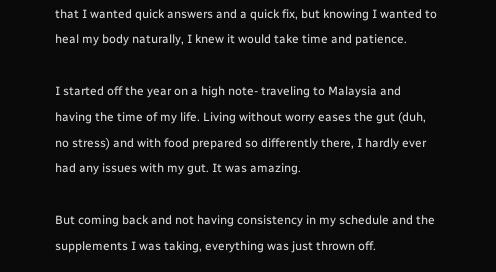that I wanted quick answers and a quick fix, but knowing I wanted to heal my body naturally, I knew it would take time and patience.

I started off the year on a high note- traveling to Malaysia and having the time of my life. Living without worry eases the gut (duh, no stress) and with food prepared so differently there, I hardly ever had any issues with my gut. It was amazing.

But coming back and not having consistency in my schedule and the supplements I was taking, everything was just thrown off.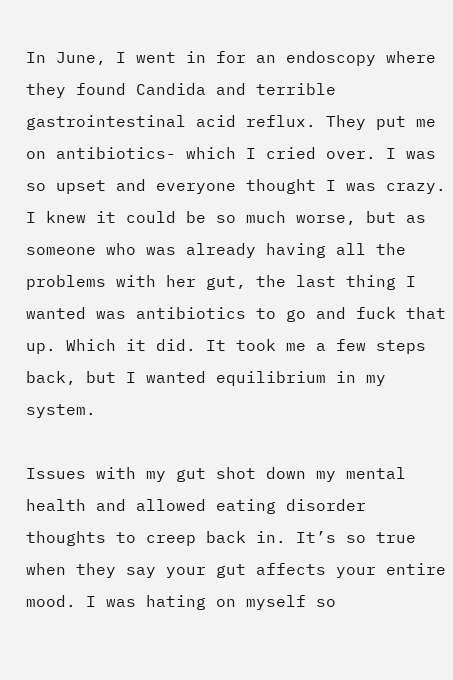In June, I went in for an endoscopy where they found Candida and terrible gastrointestinal acid reflux. They put me on antibiotics- which I cried over. I was so upset and everyone thought I was crazy. I knew it could be so much worse, but as someone who was already having all the problems with her gut, the last thing I wanted was antibiotics to go and fuck that up. Which it did. It took me a few steps back, but I wanted equilibrium in my system.

Issues with my gut shot down my mental health and allowed eating disorder thoughts to creep back in. It’s so true when they say your gut affects your entire mood. I was hating on myself so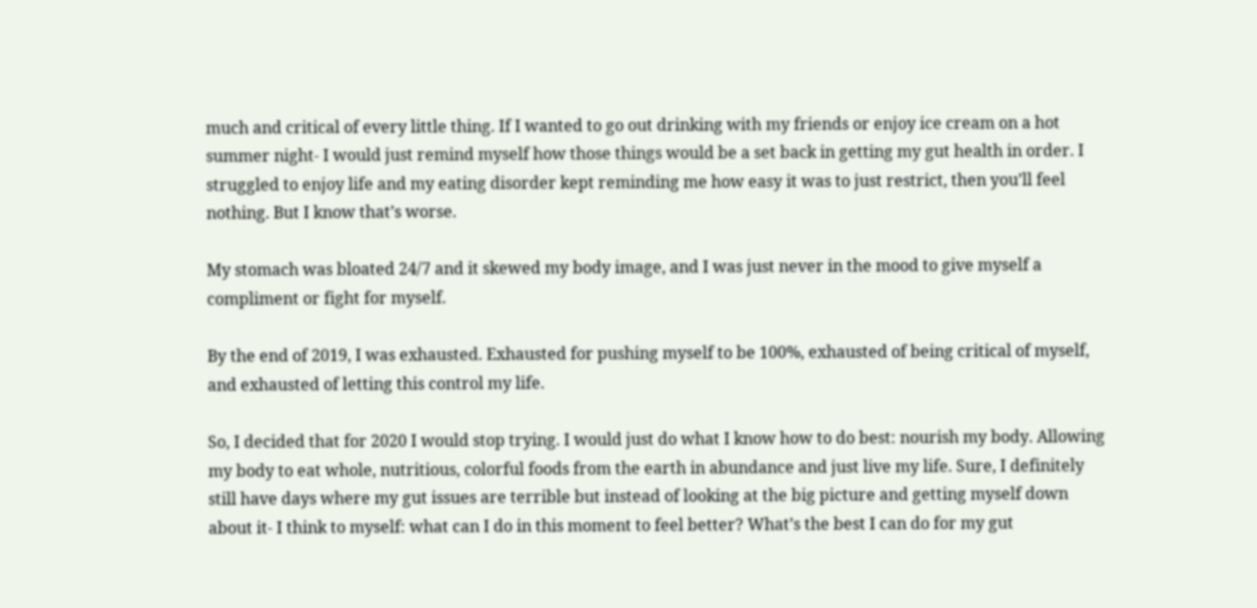much and critical of every little thing. If I wanted to go out drinking with my friends or enjoy ice cream on a hot summer night- I would just remind myself how those things would be a set back in getting my gut health in order. I struggled to enjoy life and my eating disorder kept reminding me how easy it was to just restrict, then you’ll feel nothing. But I know that’s worse.

My stomach was bloated 24/7 and it skewed my body image, and I was just never in the mood to give myself a compliment or fight for myself.

By the end of 2019, I was exhausted. Exhausted for pushing myself to be 100%, exhausted of being critical of myself, and exhausted of letting this control my life.

So, I decided that for 2020 I would stop trying. I would just do what I know how to do best: nourish my body. Allowing my body to eat whole, nutritious, colorful foods from the earth in abundance and just live my life. Sure, I definitely still have days where my gut issues are terrible but instead of looking at the big picture and getting myself down about it- I think to myself: what can I do in this moment to feel better? What’s the best I can do for my gut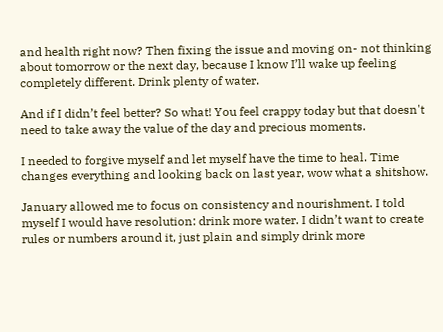and health right now? Then fixing the issue and moving on- not thinking about tomorrow or the next day, because I know I’ll wake up feeling completely different. Drink plenty of water.

And if I didn’t feel better? So what! You feel crappy today but that doesn't need to take away the value of the day and precious moments.

I needed to forgive myself and let myself have the time to heal. Time changes everything and looking back on last year, wow what a shitshow.

January allowed me to focus on consistency and nourishment. I told myself I would have resolution: drink more water. I didn’t want to create rules or numbers around it, just plain and simply drink more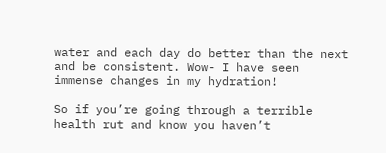water and each day do better than the next and be consistent. Wow- I have seen immense changes in my hydration!

So if you’re going through a terrible health rut and know you haven’t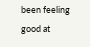been feeling good at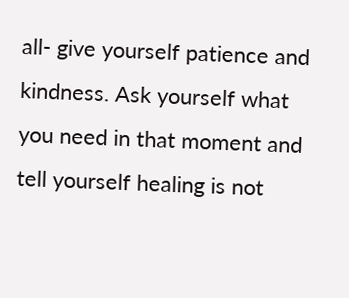all- give yourself patience and kindness. Ask yourself what you need in that moment and tell yourself healing is not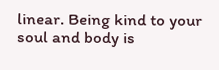linear. Being kind to your soul and body is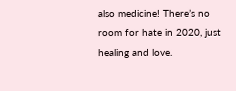also medicine! There’s no room for hate in 2020, just healing and love.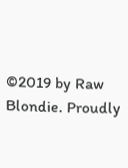©2019 by Raw Blondie. Proudly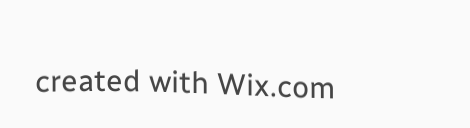created with Wix.com